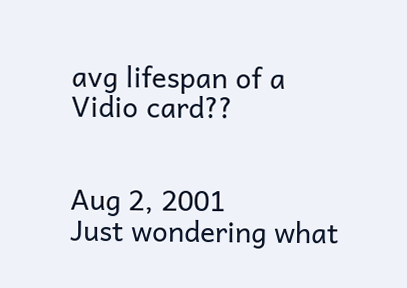avg lifespan of a Vidio card??


Aug 2, 2001
Just wondering what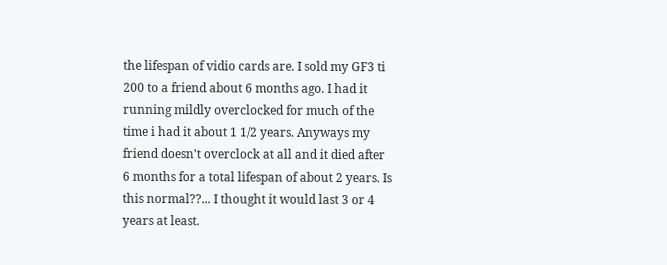the lifespan of vidio cards are. I sold my GF3 ti 200 to a friend about 6 months ago. I had it running mildly overclocked for much of the time i had it about 1 1/2 years. Anyways my friend doesn't overclock at all and it died after 6 months for a total lifespan of about 2 years. Is this normal??... I thought it would last 3 or 4 years at least.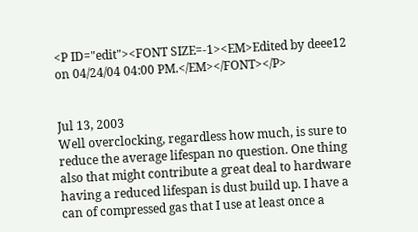<P ID="edit"><FONT SIZE=-1><EM>Edited by deee12 on 04/24/04 04:00 PM.</EM></FONT></P>


Jul 13, 2003
Well overclocking, regardless how much, is sure to reduce the average lifespan no question. One thing also that might contribute a great deal to hardware having a reduced lifespan is dust build up. I have a can of compressed gas that I use at least once a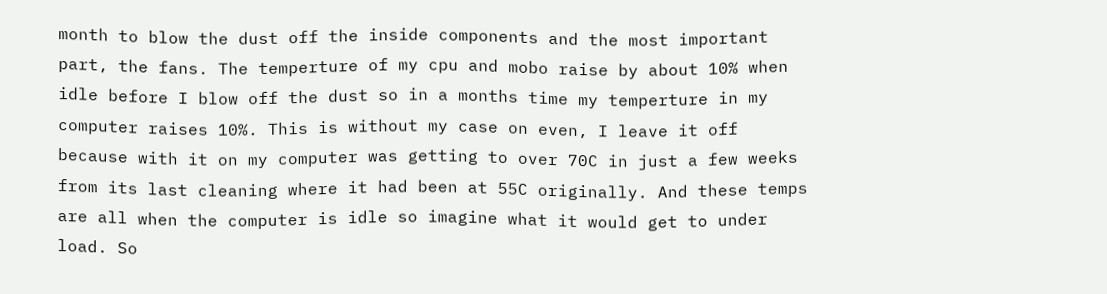month to blow the dust off the inside components and the most important part, the fans. The temperture of my cpu and mobo raise by about 10% when idle before I blow off the dust so in a months time my temperture in my computer raises 10%. This is without my case on even, I leave it off because with it on my computer was getting to over 70C in just a few weeks from its last cleaning where it had been at 55C originally. And these temps are all when the computer is idle so imagine what it would get to under load. So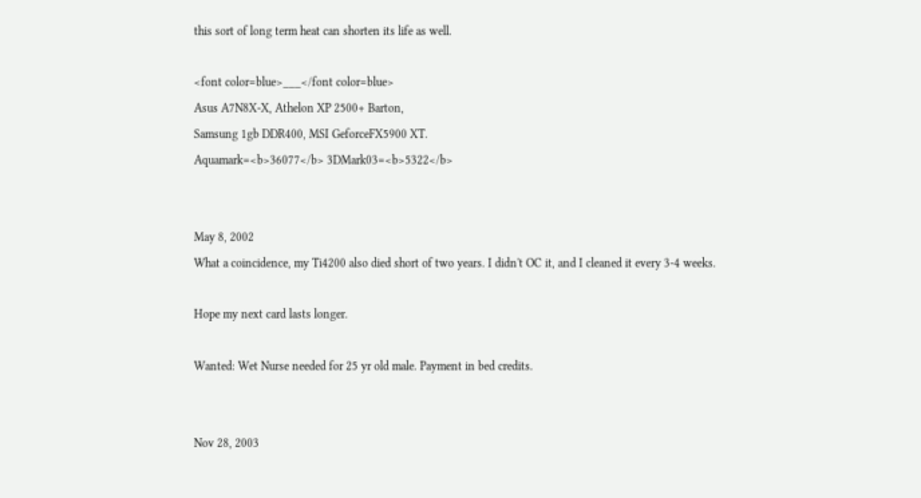this sort of long term heat can shorten its life as well.

<font color=blue>___</font color=blue>
Asus A7N8X-X, Athelon XP 2500+ Barton,
Samsung 1gb DDR400, MSI GeforceFX5900 XT.
Aquamark=<b>36077</b> 3DMark03=<b>5322</b>


May 8, 2002
What a coincidence, my Ti4200 also died short of two years. I didn't OC it, and I cleaned it every 3-4 weeks.

Hope my next card lasts longer.

Wanted: Wet Nurse needed for 25 yr old male. Payment in bed credits.


Nov 28, 2003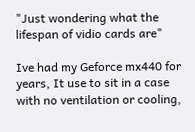"Just wondering what the lifespan of vidio cards are"

Ive had my Geforce mx440 for years, It use to sit in a case with no ventilation or cooling,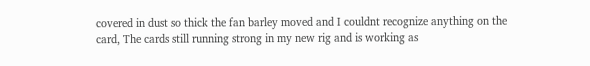covered in dust so thick the fan barley moved and I couldnt recognize anything on the card, The cards still running strong in my new rig and is working as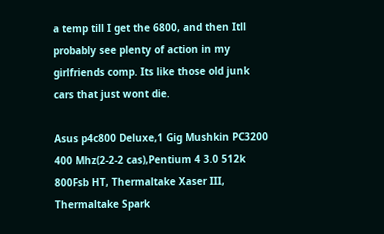a temp till I get the 6800, and then Itll probably see plenty of action in my girlfriends comp. Its like those old junk cars that just wont die.

Asus p4c800 Deluxe,1 Gig Mushkin PC3200 400 Mhz(2-2-2 cas),Pentium 4 3.0 512k 800Fsb HT, Thermaltake Xaser III, Thermaltake Spark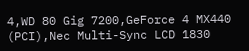4,WD 80 Gig 7200,GeForce 4 MX440 (PCI),Nec Multi-Sync LCD 1830